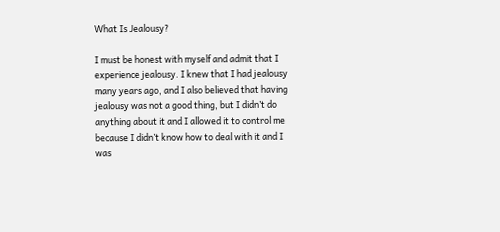What Is Jealousy?

I must be honest with myself and admit that I experience jealousy. I knew that I had jealousy many years ago, and I also believed that having jealousy was not a good thing, but I didn’t do anything about it and I allowed it to control me because I didn’t know how to deal with it and I was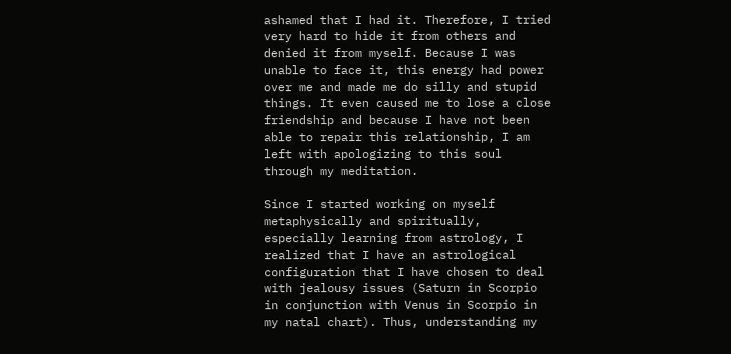ashamed that I had it. Therefore, I tried very hard to hide it from others and denied it from myself. Because I was unable to face it, this energy had power over me and made me do silly and stupid things. It even caused me to lose a close friendship and because I have not been able to repair this relationship, I am left with apologizing to this soul through my meditation.

Since I started working on myself metaphysically and spiritually, especially learning from astrology, I realized that I have an astrological configuration that I have chosen to deal with jealousy issues (Saturn in Scorpio in conjunction with Venus in Scorpio in my natal chart). Thus, understanding my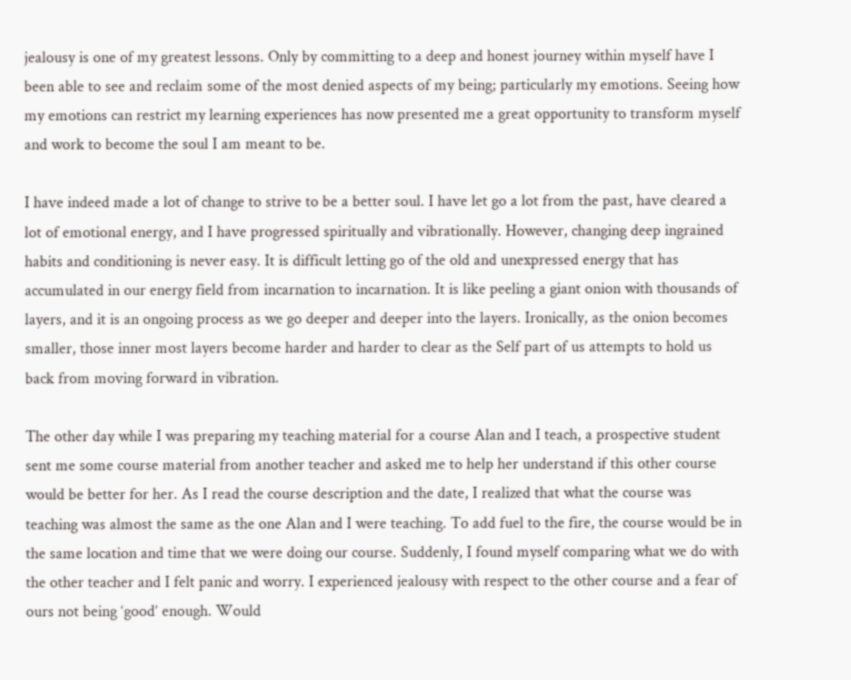jealousy is one of my greatest lessons. Only by committing to a deep and honest journey within myself have I been able to see and reclaim some of the most denied aspects of my being; particularly my emotions. Seeing how my emotions can restrict my learning experiences has now presented me a great opportunity to transform myself and work to become the soul I am meant to be.

I have indeed made a lot of change to strive to be a better soul. I have let go a lot from the past, have cleared a lot of emotional energy, and I have progressed spiritually and vibrationally. However, changing deep ingrained habits and conditioning is never easy. It is difficult letting go of the old and unexpressed energy that has accumulated in our energy field from incarnation to incarnation. It is like peeling a giant onion with thousands of layers, and it is an ongoing process as we go deeper and deeper into the layers. Ironically, as the onion becomes smaller, those inner most layers become harder and harder to clear as the Self part of us attempts to hold us back from moving forward in vibration.

The other day while I was preparing my teaching material for a course Alan and I teach, a prospective student sent me some course material from another teacher and asked me to help her understand if this other course would be better for her. As I read the course description and the date, I realized that what the course was teaching was almost the same as the one Alan and I were teaching. To add fuel to the fire, the course would be in the same location and time that we were doing our course. Suddenly, I found myself comparing what we do with the other teacher and I felt panic and worry. I experienced jealousy with respect to the other course and a fear of ours not being ‘good’ enough. Would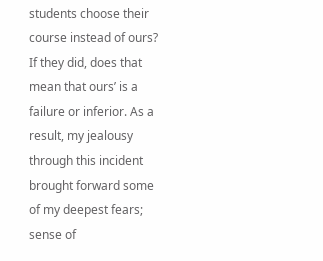students choose their course instead of ours? If they did, does that mean that ours’ is a failure or inferior. As a result, my jealousy through this incident brought forward some of my deepest fears; sense of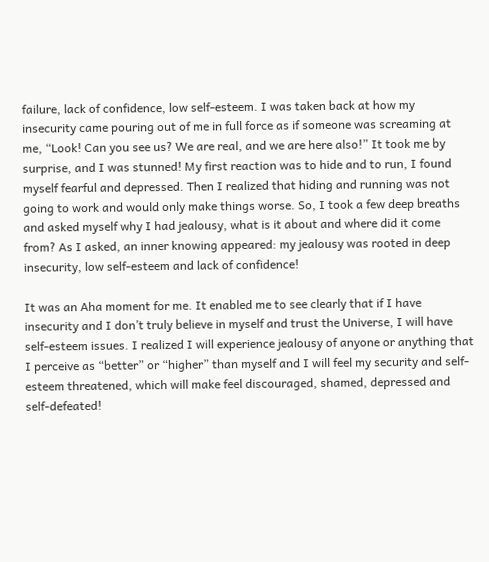failure, lack of confidence, low self-esteem. I was taken back at how my insecurity came pouring out of me in full force as if someone was screaming at me, “Look! Can you see us? We are real, and we are here also!” It took me by surprise, and I was stunned! My first reaction was to hide and to run, I found myself fearful and depressed. Then I realized that hiding and running was not going to work and would only make things worse. So, I took a few deep breaths and asked myself why I had jealousy, what is it about and where did it come from? As I asked, an inner knowing appeared: my jealousy was rooted in deep insecurity, low self-esteem and lack of confidence!

It was an Aha moment for me. It enabled me to see clearly that if I have insecurity and I don’t truly believe in myself and trust the Universe, I will have self-esteem issues. I realized I will experience jealousy of anyone or anything that I perceive as “better” or “higher” than myself and I will feel my security and self-esteem threatened, which will make feel discouraged, shamed, depressed and self-defeated!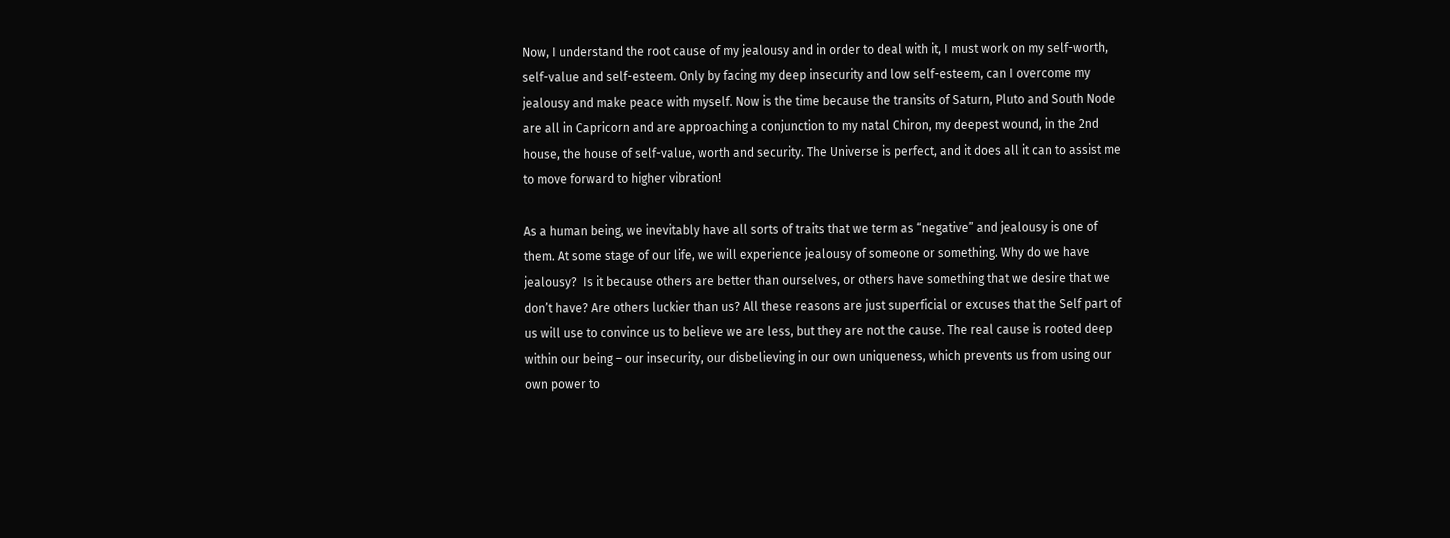Now, I understand the root cause of my jealousy and in order to deal with it, I must work on my self-worth, self-value and self-esteem. Only by facing my deep insecurity and low self-esteem, can I overcome my jealousy and make peace with myself. Now is the time because the transits of Saturn, Pluto and South Node are all in Capricorn and are approaching a conjunction to my natal Chiron, my deepest wound, in the 2nd house, the house of self-value, worth and security. The Universe is perfect, and it does all it can to assist me to move forward to higher vibration!

As a human being, we inevitably have all sorts of traits that we term as “negative” and jealousy is one of them. At some stage of our life, we will experience jealousy of someone or something. Why do we have jealousy?  Is it because others are better than ourselves, or others have something that we desire that we don’t have? Are others luckier than us? All these reasons are just superficial or excuses that the Self part of us will use to convince us to believe we are less, but they are not the cause. The real cause is rooted deep within our being – our insecurity, our disbelieving in our own uniqueness, which prevents us from using our own power to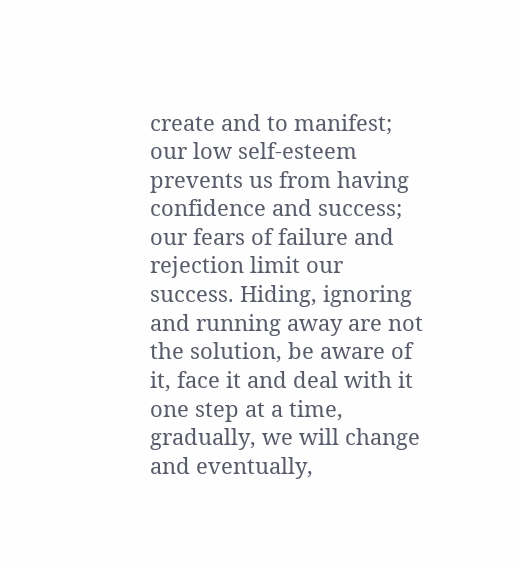create and to manifest; our low self-esteem prevents us from having confidence and success; our fears of failure and rejection limit our success. Hiding, ignoring and running away are not the solution, be aware of it, face it and deal with it one step at a time, gradually, we will change and eventually,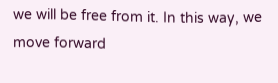we will be free from it. In this way, we move forward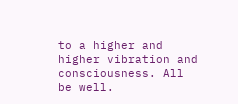to a higher and higher vibration and consciousness. All be well.